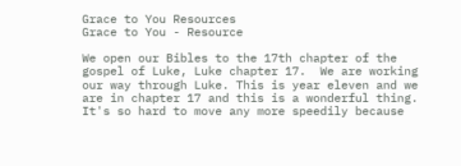Grace to You Resources
Grace to You - Resource

We open our Bibles to the 17th chapter of the gospel of Luke, Luke chapter 17.  We are working our way through Luke. This is year eleven and we are in chapter 17 and this is a wonderful thing.  It's so hard to move any more speedily because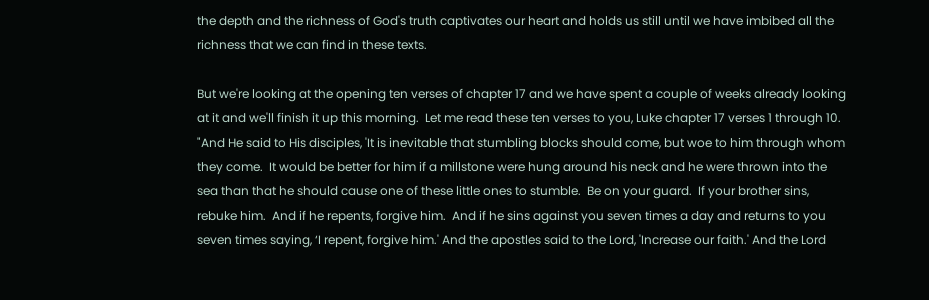the depth and the richness of God's truth captivates our heart and holds us still until we have imbibed all the richness that we can find in these texts.

But we're looking at the opening ten verses of chapter 17 and we have spent a couple of weeks already looking at it and we'll finish it up this morning.  Let me read these ten verses to you, Luke chapter 17 verses 1 through 10.  "And He said to His disciples, 'It is inevitable that stumbling blocks should come, but woe to him through whom they come.  It would be better for him if a millstone were hung around his neck and he were thrown into the sea than that he should cause one of these little ones to stumble.  Be on your guard.  If your brother sins, rebuke him.  And if he repents, forgive him.  And if he sins against you seven times a day and returns to you seven times saying, ‘I repent, forgive him.' And the apostles said to the Lord, 'Increase our faith.' And the Lord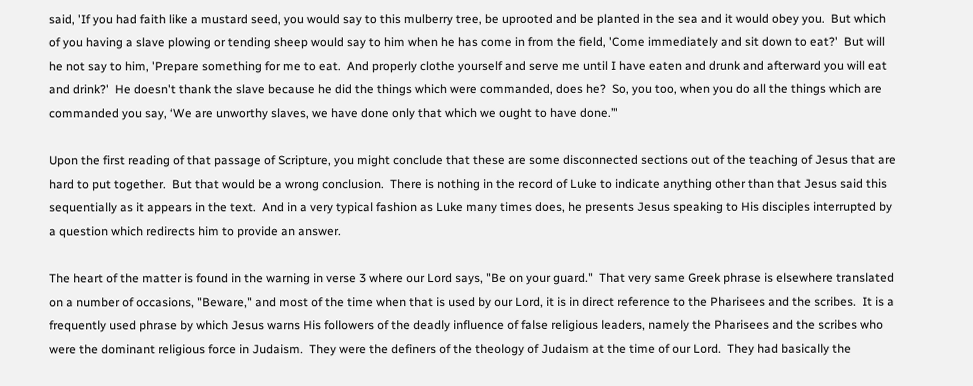said, 'If you had faith like a mustard seed, you would say to this mulberry tree, be uprooted and be planted in the sea and it would obey you.  But which of you having a slave plowing or tending sheep would say to him when he has come in from the field, 'Come immediately and sit down to eat?'  But will he not say to him, 'Prepare something for me to eat.  And properly clothe yourself and serve me until I have eaten and drunk and afterward you will eat and drink?'  He doesn't thank the slave because he did the things which were commanded, does he?  So, you too, when you do all the things which are commanded you say, ‘We are unworthy slaves, we have done only that which we ought to have done.’"

Upon the first reading of that passage of Scripture, you might conclude that these are some disconnected sections out of the teaching of Jesus that are hard to put together.  But that would be a wrong conclusion.  There is nothing in the record of Luke to indicate anything other than that Jesus said this sequentially as it appears in the text.  And in a very typical fashion as Luke many times does, he presents Jesus speaking to His disciples interrupted by a question which redirects him to provide an answer.

The heart of the matter is found in the warning in verse 3 where our Lord says, "Be on your guard."  That very same Greek phrase is elsewhere translated on a number of occasions, "Beware," and most of the time when that is used by our Lord, it is in direct reference to the Pharisees and the scribes.  It is a frequently used phrase by which Jesus warns His followers of the deadly influence of false religious leaders, namely the Pharisees and the scribes who were the dominant religious force in Judaism.  They were the definers of the theology of Judaism at the time of our Lord.  They had basically the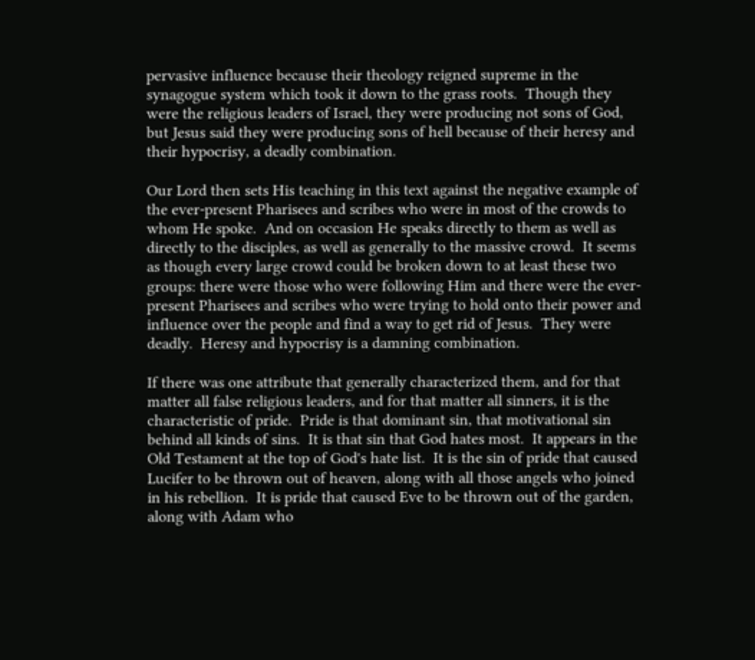pervasive influence because their theology reigned supreme in the synagogue system which took it down to the grass roots.  Though they were the religious leaders of Israel, they were producing not sons of God, but Jesus said they were producing sons of hell because of their heresy and their hypocrisy, a deadly combination.

Our Lord then sets His teaching in this text against the negative example of the ever-present Pharisees and scribes who were in most of the crowds to whom He spoke.  And on occasion He speaks directly to them as well as directly to the disciples, as well as generally to the massive crowd.  It seems as though every large crowd could be broken down to at least these two groups: there were those who were following Him and there were the ever-present Pharisees and scribes who were trying to hold onto their power and influence over the people and find a way to get rid of Jesus.  They were deadly.  Heresy and hypocrisy is a damning combination.

If there was one attribute that generally characterized them, and for that matter all false religious leaders, and for that matter all sinners, it is the characteristic of pride.  Pride is that dominant sin, that motivational sin behind all kinds of sins.  It is that sin that God hates most.  It appears in the Old Testament at the top of God's hate list.  It is the sin of pride that caused Lucifer to be thrown out of heaven, along with all those angels who joined in his rebellion.  It is pride that caused Eve to be thrown out of the garden, along with Adam who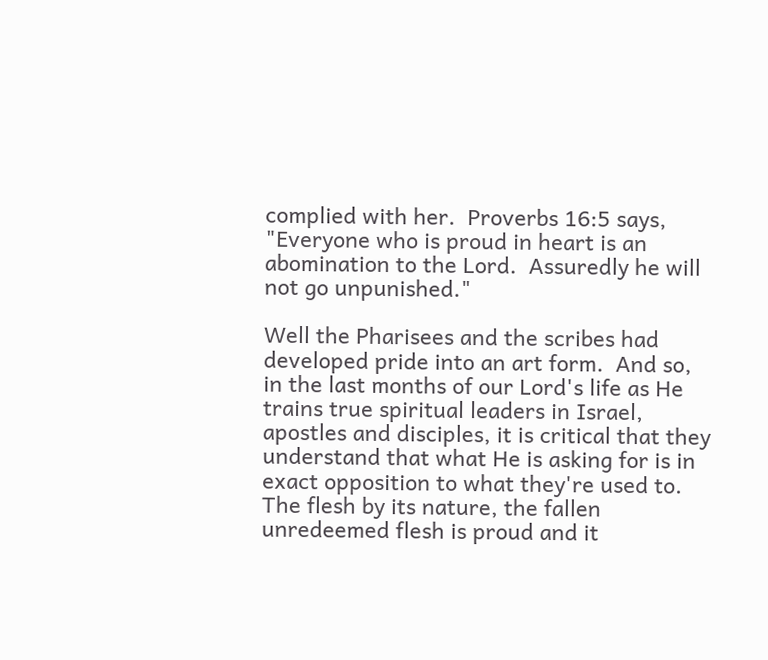complied with her.  Proverbs 16:5 says, "Everyone who is proud in heart is an abomination to the Lord.  Assuredly he will not go unpunished."

Well the Pharisees and the scribes had developed pride into an art form.  And so, in the last months of our Lord's life as He trains true spiritual leaders in Israel, apostles and disciples, it is critical that they understand that what He is asking for is in exact opposition to what they're used to.  The flesh by its nature, the fallen unredeemed flesh is proud and it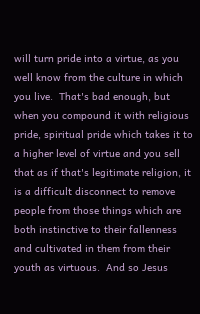will turn pride into a virtue, as you well know from the culture in which you live.  That's bad enough, but when you compound it with religious pride, spiritual pride which takes it to a higher level of virtue and you sell that as if that's legitimate religion, it is a difficult disconnect to remove people from those things which are both instinctive to their fallenness and cultivated in them from their youth as virtuous.  And so Jesus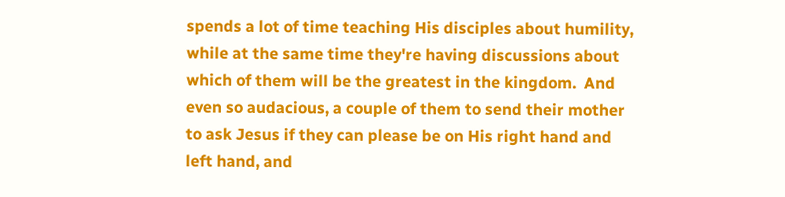spends a lot of time teaching His disciples about humility, while at the same time they're having discussions about which of them will be the greatest in the kingdom.  And even so audacious, a couple of them to send their mother to ask Jesus if they can please be on His right hand and left hand, and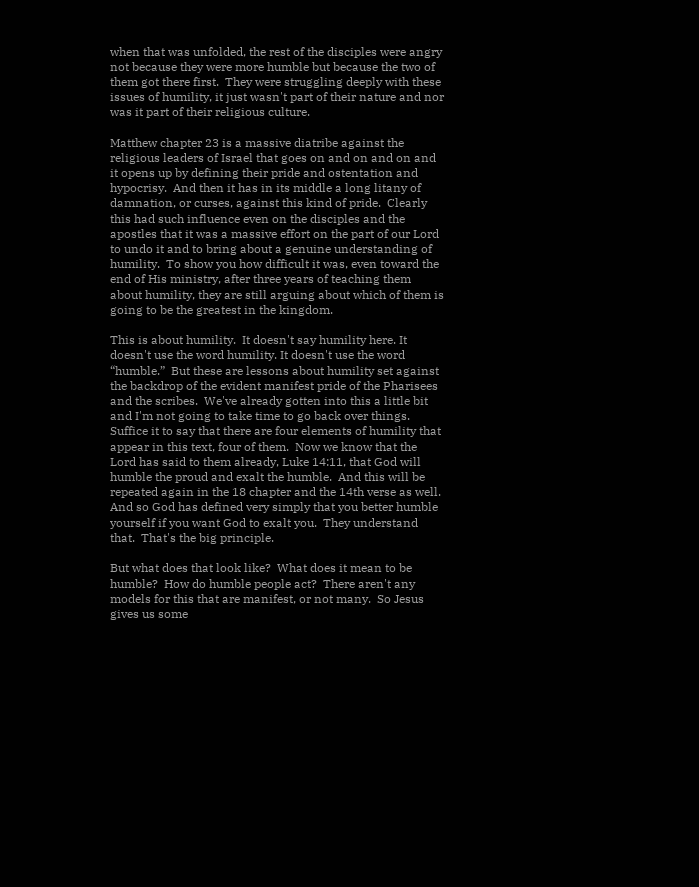when that was unfolded, the rest of the disciples were angry not because they were more humble but because the two of them got there first.  They were struggling deeply with these issues of humility, it just wasn't part of their nature and nor was it part of their religious culture.

Matthew chapter 23 is a massive diatribe against the religious leaders of Israel that goes on and on and on and it opens up by defining their pride and ostentation and hypocrisy.  And then it has in its middle a long litany of damnation, or curses, against this kind of pride.  Clearly this had such influence even on the disciples and the apostles that it was a massive effort on the part of our Lord to undo it and to bring about a genuine understanding of humility.  To show you how difficult it was, even toward the end of His ministry, after three years of teaching them about humility, they are still arguing about which of them is going to be the greatest in the kingdom.

This is about humility.  It doesn't say humility here. It doesn't use the word humility. It doesn't use the word “humble.”  But these are lessons about humility set against the backdrop of the evident manifest pride of the Pharisees and the scribes.  We've already gotten into this a little bit and I'm not going to take time to go back over things.  Suffice it to say that there are four elements of humility that appear in this text, four of them.  Now we know that the Lord has said to them already, Luke 14:11, that God will humble the proud and exalt the humble.  And this will be repeated again in the 18 chapter and the 14th verse as well.  And so God has defined very simply that you better humble yourself if you want God to exalt you.  They understand that.  That's the big principle.

But what does that look like?  What does it mean to be humble?  How do humble people act?  There aren't any models for this that are manifest, or not many.  So Jesus gives us some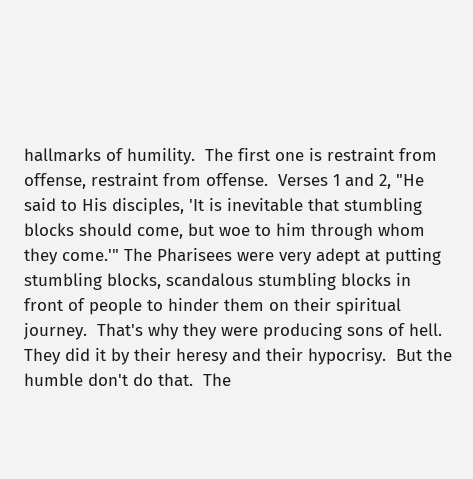hallmarks of humility.  The first one is restraint from offense, restraint from offense.  Verses 1 and 2, "He said to His disciples, 'It is inevitable that stumbling blocks should come, but woe to him through whom they come.'" The Pharisees were very adept at putting stumbling blocks, scandalous stumbling blocks in front of people to hinder them on their spiritual journey.  That's why they were producing sons of hell.  They did it by their heresy and their hypocrisy.  But the humble don't do that.  The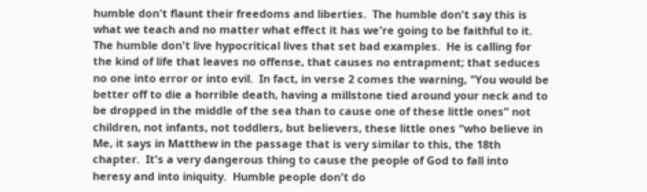humble don't flaunt their freedoms and liberties.  The humble don't say this is what we teach and no matter what effect it has we're going to be faithful to it.  The humble don't live hypocritical lives that set bad examples.  He is calling for the kind of life that leaves no offense, that causes no entrapment; that seduces no one into error or into evil.  In fact, in verse 2 comes the warning, "You would be better off to die a horrible death, having a millstone tied around your neck and to be dropped in the middle of the sea than to cause one of these little ones” not children, not infants, not toddlers, but believers, these little ones “who believe in Me, it says in Matthew in the passage that is very similar to this, the 18th chapter.  It's a very dangerous thing to cause the people of God to fall into heresy and into iniquity.  Humble people don't do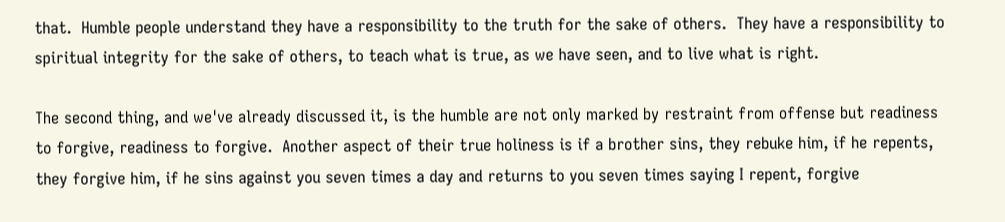that.  Humble people understand they have a responsibility to the truth for the sake of others.  They have a responsibility to spiritual integrity for the sake of others, to teach what is true, as we have seen, and to live what is right.

The second thing, and we've already discussed it, is the humble are not only marked by restraint from offense but readiness to forgive, readiness to forgive.  Another aspect of their true holiness is if a brother sins, they rebuke him, if he repents, they forgive him, if he sins against you seven times a day and returns to you seven times saying I repent, forgive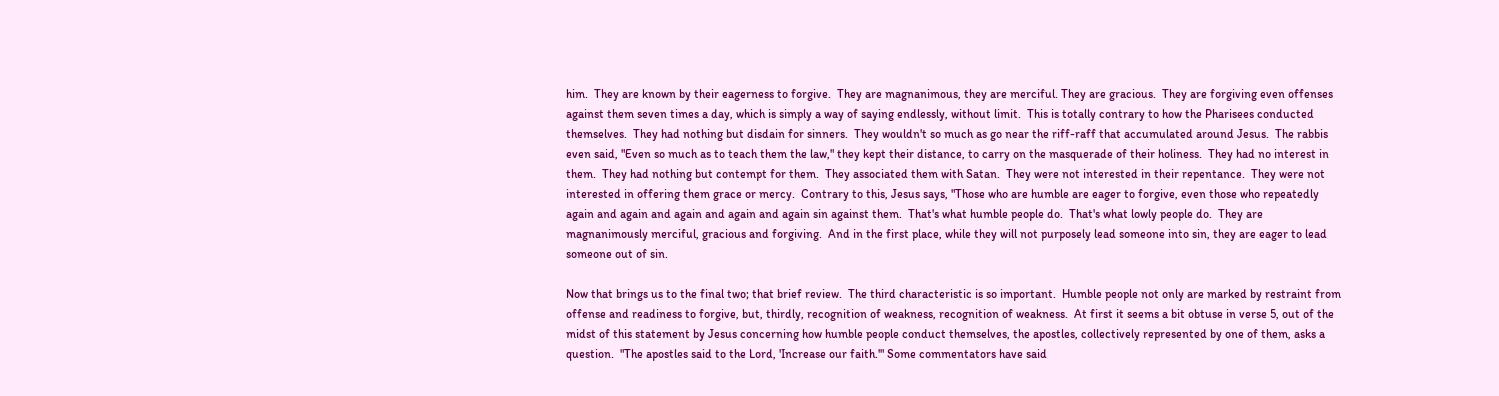him.  They are known by their eagerness to forgive.  They are magnanimous, they are merciful. They are gracious.  They are forgiving even offenses against them seven times a day, which is simply a way of saying endlessly, without limit.  This is totally contrary to how the Pharisees conducted themselves.  They had nothing but disdain for sinners.  They wouldn't so much as go near the riff-raff that accumulated around Jesus.  The rabbis even said, "Even so much as to teach them the law," they kept their distance, to carry on the masquerade of their holiness.  They had no interest in them.  They had nothing but contempt for them.  They associated them with Satan.  They were not interested in their repentance.  They were not interested in offering them grace or mercy.  Contrary to this, Jesus says, "Those who are humble are eager to forgive, even those who repeatedly again and again and again and again and again sin against them.  That's what humble people do.  That's what lowly people do.  They are magnanimously merciful, gracious and forgiving.  And in the first place, while they will not purposely lead someone into sin, they are eager to lead someone out of sin.

Now that brings us to the final two; that brief review.  The third characteristic is so important.  Humble people not only are marked by restraint from offense and readiness to forgive, but, thirdly, recognition of weakness, recognition of weakness.  At first it seems a bit obtuse in verse 5, out of the midst of this statement by Jesus concerning how humble people conduct themselves, the apostles, collectively represented by one of them, asks a question.  "The apostles said to the Lord, 'Increase our faith.'" Some commentators have said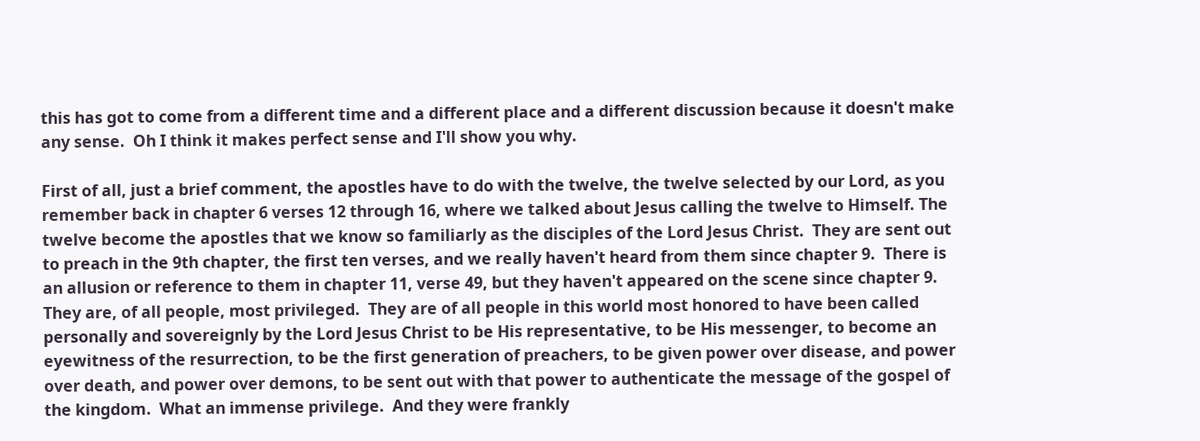this has got to come from a different time and a different place and a different discussion because it doesn't make any sense.  Oh I think it makes perfect sense and I'll show you why.

First of all, just a brief comment, the apostles have to do with the twelve, the twelve selected by our Lord, as you remember back in chapter 6 verses 12 through 16, where we talked about Jesus calling the twelve to Himself. The twelve become the apostles that we know so familiarly as the disciples of the Lord Jesus Christ.  They are sent out to preach in the 9th chapter, the first ten verses, and we really haven't heard from them since chapter 9.  There is an allusion or reference to them in chapter 11, verse 49, but they haven't appeared on the scene since chapter 9.  They are, of all people, most privileged.  They are of all people in this world most honored to have been called personally and sovereignly by the Lord Jesus Christ to be His representative, to be His messenger, to become an eyewitness of the resurrection, to be the first generation of preachers, to be given power over disease, and power over death, and power over demons, to be sent out with that power to authenticate the message of the gospel of the kingdom.  What an immense privilege.  And they were frankly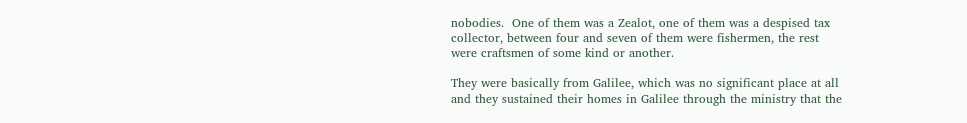nobodies.  One of them was a Zealot, one of them was a despised tax collector, between four and seven of them were fishermen, the rest were craftsmen of some kind or another.

They were basically from Galilee, which was no significant place at all and they sustained their homes in Galilee through the ministry that the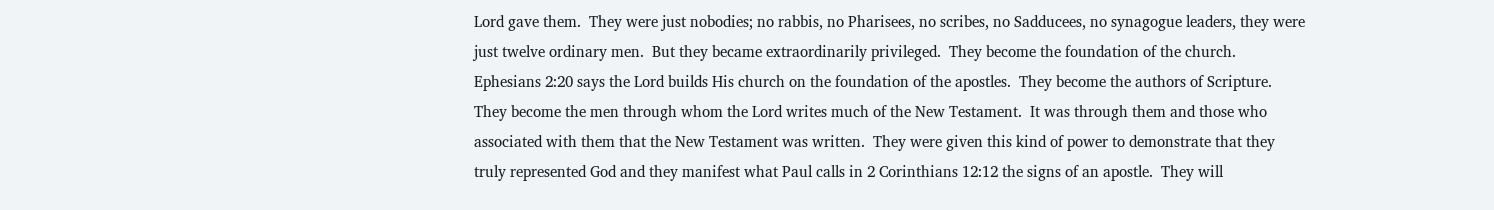Lord gave them.  They were just nobodies; no rabbis, no Pharisees, no scribes, no Sadducees, no synagogue leaders, they were just twelve ordinary men.  But they became extraordinarily privileged.  They become the foundation of the church.  Ephesians 2:20 says the Lord builds His church on the foundation of the apostles.  They become the authors of Scripture.  They become the men through whom the Lord writes much of the New Testament.  It was through them and those who associated with them that the New Testament was written.  They were given this kind of power to demonstrate that they truly represented God and they manifest what Paul calls in 2 Corinthians 12:12 the signs of an apostle.  They will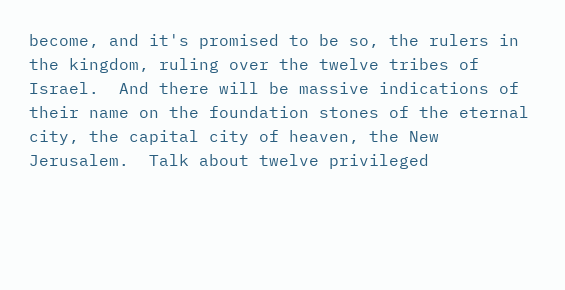become, and it's promised to be so, the rulers in the kingdom, ruling over the twelve tribes of Israel.  And there will be massive indications of their name on the foundation stones of the eternal city, the capital city of heaven, the New Jerusalem.  Talk about twelve privileged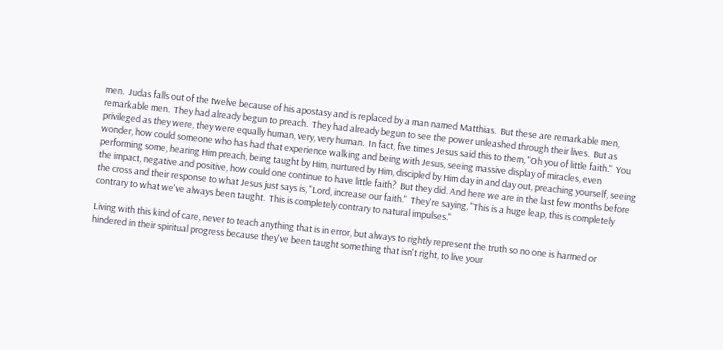men.  Judas falls out of the twelve because of his apostasy and is replaced by a man named Matthias.  But these are remarkable men, remarkable men.  They had already begun to preach.  They had already begun to see the power unleashed through their lives.  But as privileged as they were, they were equally human, very, very human.  In fact, five times Jesus said this to them, "Oh you of little faith."  You wonder, how could someone who has had that experience walking and being with Jesus, seeing massive display of miracles, even performing some, hearing Him preach, being taught by Him, nurtured by Him, discipled by Him day in and day out, preaching yourself, seeing the impact, negative and positive, how could one continue to have little faith?  But they did. And here we are in the last few months before the cross and their response to what Jesus just says is, "Lord, increase our faith."  They're saying, "This is a huge leap, this is completely contrary to what we've always been taught.  This is completely contrary to natural impulses."

Living with this kind of care, never to teach anything that is in error, but always to rightly represent the truth so no one is harmed or hindered in their spiritual progress because they've been taught something that isn't right, to live your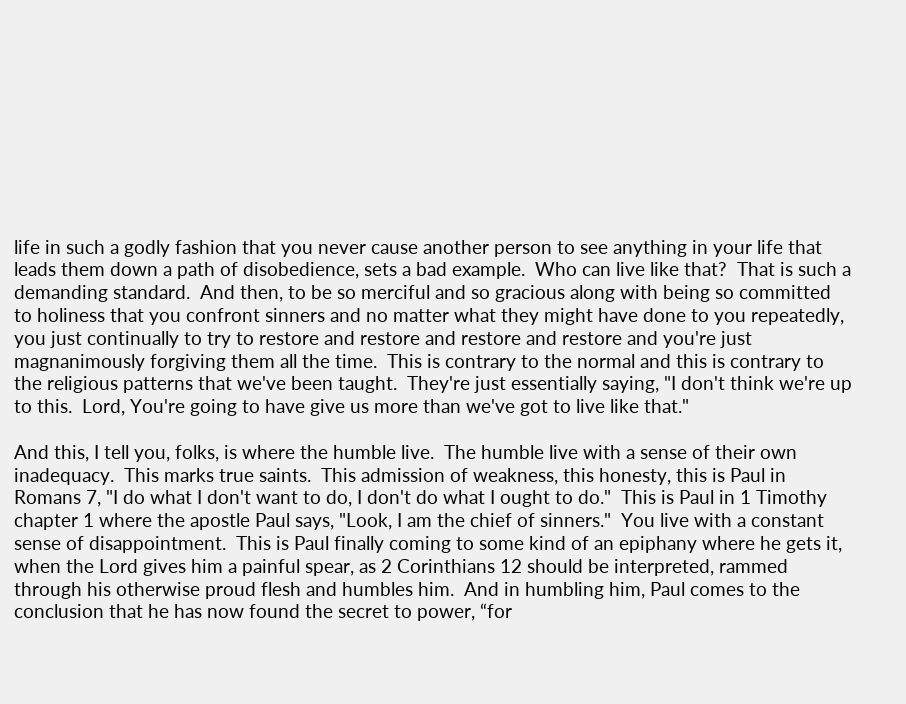life in such a godly fashion that you never cause another person to see anything in your life that leads them down a path of disobedience, sets a bad example.  Who can live like that?  That is such a demanding standard.  And then, to be so merciful and so gracious along with being so committed to holiness that you confront sinners and no matter what they might have done to you repeatedly, you just continually to try to restore and restore and restore and restore and you're just magnanimously forgiving them all the time.  This is contrary to the normal and this is contrary to the religious patterns that we've been taught.  They're just essentially saying, "I don't think we're up to this.  Lord, You're going to have give us more than we've got to live like that."

And this, I tell you, folks, is where the humble live.  The humble live with a sense of their own inadequacy.  This marks true saints.  This admission of weakness, this honesty, this is Paul in Romans 7, "I do what I don't want to do, I don't do what I ought to do."  This is Paul in 1 Timothy chapter 1 where the apostle Paul says, "Look, I am the chief of sinners."  You live with a constant sense of disappointment.  This is Paul finally coming to some kind of an epiphany where he gets it, when the Lord gives him a painful spear, as 2 Corinthians 12 should be interpreted, rammed through his otherwise proud flesh and humbles him.  And in humbling him, Paul comes to the conclusion that he has now found the secret to power, “for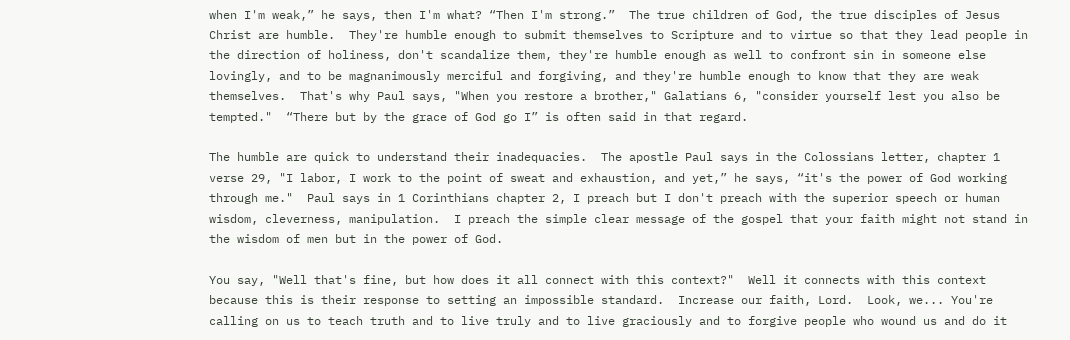when I'm weak,” he says, then I'm what? “Then I'm strong.”  The true children of God, the true disciples of Jesus Christ are humble.  They're humble enough to submit themselves to Scripture and to virtue so that they lead people in the direction of holiness, don't scandalize them, they're humble enough as well to confront sin in someone else lovingly, and to be magnanimously merciful and forgiving, and they're humble enough to know that they are weak themselves.  That's why Paul says, "When you restore a brother," Galatians 6, "consider yourself lest you also be tempted."  “There but by the grace of God go I” is often said in that regard.

The humble are quick to understand their inadequacies.  The apostle Paul says in the Colossians letter, chapter 1 verse 29, "I labor, I work to the point of sweat and exhaustion, and yet,” he says, “it's the power of God working through me."  Paul says in 1 Corinthians chapter 2, I preach but I don't preach with the superior speech or human wisdom, cleverness, manipulation.  I preach the simple clear message of the gospel that your faith might not stand in the wisdom of men but in the power of God.

You say, "Well that's fine, but how does it all connect with this context?"  Well it connects with this context because this is their response to setting an impossible standard.  Increase our faith, Lord.  Look, we... You're calling on us to teach truth and to live truly and to live graciously and to forgive people who wound us and do it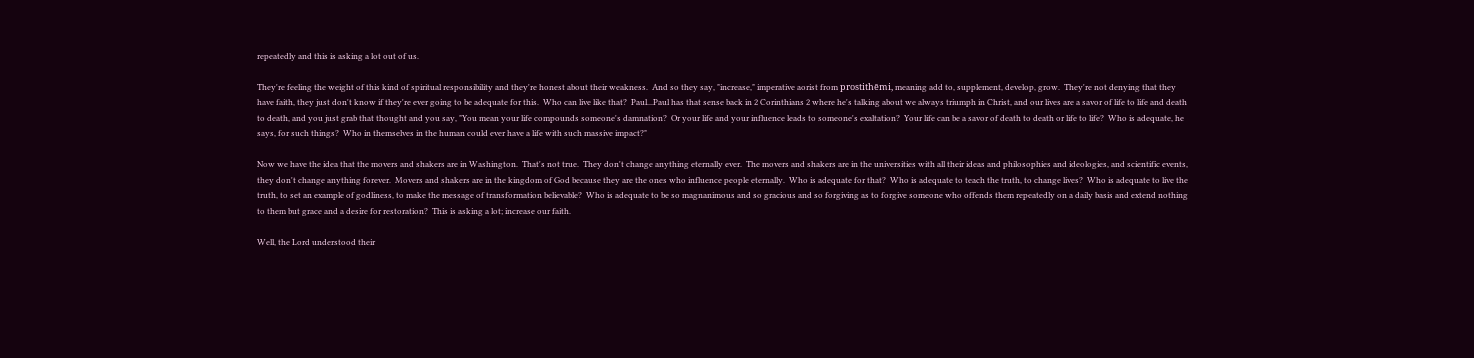repeatedly and this is asking a lot out of us.

They're feeling the weight of this kind of spiritual responsibility and they're honest about their weakness.  And so they say, "increase," imperative aorist from prostithēmi, meaning add to, supplement, develop, grow.  They're not denying that they have faith, they just don't know if they're ever going to be adequate for this.  Who can live like that?  Paul...Paul has that sense back in 2 Corinthians 2 where he's talking about we always triumph in Christ, and our lives are a savor of life to life and death to death, and you just grab that thought and you say, "You mean your life compounds someone's damnation?  Or your life and your influence leads to someone's exaltation?  Your life can be a savor of death to death or life to life?  Who is adequate, he says, for such things?  Who in themselves in the human could ever have a life with such massive impact?"

Now we have the idea that the movers and shakers are in Washington.  That's not true.  They don't change anything eternally ever.  The movers and shakers are in the universities with all their ideas and philosophies and ideologies, and scientific events, they don't change anything forever.  Movers and shakers are in the kingdom of God because they are the ones who influence people eternally.  Who is adequate for that?  Who is adequate to teach the truth, to change lives?  Who is adequate to live the truth, to set an example of godliness, to make the message of transformation believable?  Who is adequate to be so magnanimous and so gracious and so forgiving as to forgive someone who offends them repeatedly on a daily basis and extend nothing to them but grace and a desire for restoration?  This is asking a lot; increase our faith.

Well, the Lord understood their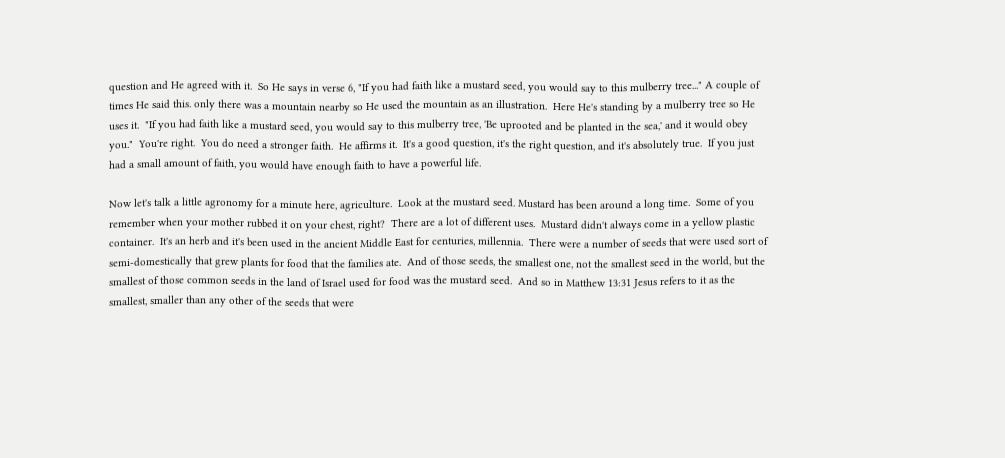question and He agreed with it.  So He says in verse 6, "If you had faith like a mustard seed, you would say to this mulberry tree..." A couple of times He said this. only there was a mountain nearby so He used the mountain as an illustration.  Here He's standing by a mulberry tree so He uses it.  "If you had faith like a mustard seed, you would say to this mulberry tree, 'Be uprooted and be planted in the sea,' and it would obey you."  You're right.  You do need a stronger faith.  He affirms it.  It's a good question, it's the right question, and it's absolutely true.  If you just had a small amount of faith, you would have enough faith to have a powerful life.

Now let's talk a little agronomy for a minute here, agriculture.  Look at the mustard seed. Mustard has been around a long time.  Some of you remember when your mother rubbed it on your chest, right?  There are a lot of different uses.  Mustard didn't always come in a yellow plastic container.  It's an herb and it's been used in the ancient Middle East for centuries, millennia.  There were a number of seeds that were used sort of semi-domestically that grew plants for food that the families ate.  And of those seeds, the smallest one, not the smallest seed in the world, but the smallest of those common seeds in the land of Israel used for food was the mustard seed.  And so in Matthew 13:31 Jesus refers to it as the smallest, smaller than any other of the seeds that were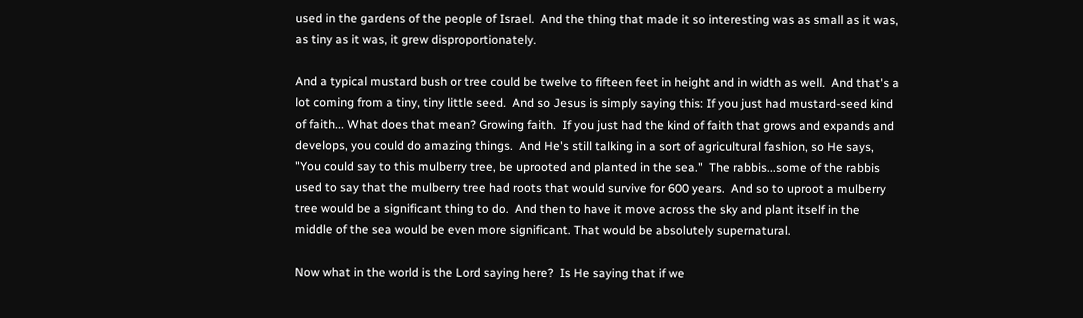used in the gardens of the people of Israel.  And the thing that made it so interesting was as small as it was, as tiny as it was, it grew disproportionately.

And a typical mustard bush or tree could be twelve to fifteen feet in height and in width as well.  And that's a lot coming from a tiny, tiny little seed.  And so Jesus is simply saying this: If you just had mustard-seed kind of faith... What does that mean? Growing faith.  If you just had the kind of faith that grows and expands and develops, you could do amazing things.  And He's still talking in a sort of agricultural fashion, so He says, "You could say to this mulberry tree, be uprooted and planted in the sea."  The rabbis...some of the rabbis used to say that the mulberry tree had roots that would survive for 600 years.  And so to uproot a mulberry tree would be a significant thing to do.  And then to have it move across the sky and plant itself in the middle of the sea would be even more significant. That would be absolutely supernatural.

Now what in the world is the Lord saying here?  Is He saying that if we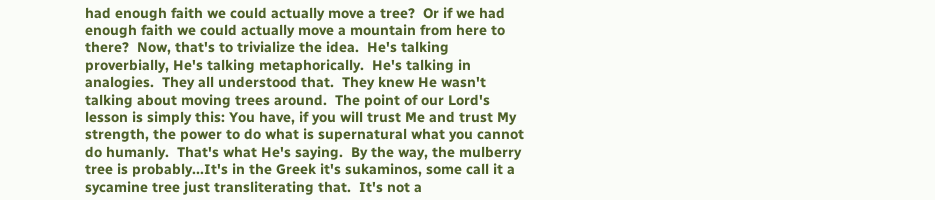had enough faith we could actually move a tree?  Or if we had enough faith we could actually move a mountain from here to there?  Now, that's to trivialize the idea.  He's talking proverbially, He's talking metaphorically.  He's talking in analogies.  They all understood that.  They knew He wasn't talking about moving trees around.  The point of our Lord's lesson is simply this: You have, if you will trust Me and trust My strength, the power to do what is supernatural what you cannot do humanly.  That's what He's saying.  By the way, the mulberry tree is probably...It's in the Greek it's sukaminos, some call it a sycamine tree just transliterating that.  It's not a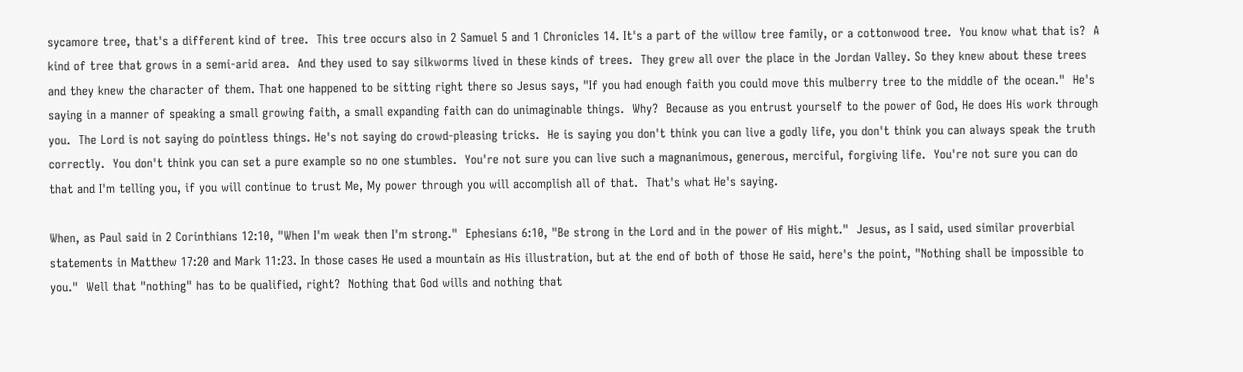sycamore tree, that's a different kind of tree.  This tree occurs also in 2 Samuel 5 and 1 Chronicles 14. It's a part of the willow tree family, or a cottonwood tree.  You know what that is?  A kind of tree that grows in a semi-arid area.  And they used to say silkworms lived in these kinds of trees.  They grew all over the place in the Jordan Valley. So they knew about these trees and they knew the character of them. That one happened to be sitting right there so Jesus says, "If you had enough faith you could move this mulberry tree to the middle of the ocean."  He's saying in a manner of speaking a small growing faith, a small expanding faith can do unimaginable things.  Why?  Because as you entrust yourself to the power of God, He does His work through you.  The Lord is not saying do pointless things. He's not saying do crowd-pleasing tricks.  He is saying you don't think you can live a godly life, you don't think you can always speak the truth correctly.  You don't think you can set a pure example so no one stumbles.  You're not sure you can live such a magnanimous, generous, merciful, forgiving life.  You're not sure you can do that and I'm telling you, if you will continue to trust Me, My power through you will accomplish all of that.  That's what He's saying.

When, as Paul said in 2 Corinthians 12:10, "When I'm weak then I'm strong."  Ephesians 6:10, "Be strong in the Lord and in the power of His might."  Jesus, as I said, used similar proverbial statements in Matthew 17:20 and Mark 11:23. In those cases He used a mountain as His illustration, but at the end of both of those He said, here's the point, "Nothing shall be impossible to you."  Well that "nothing" has to be qualified, right?  Nothing that God wills and nothing that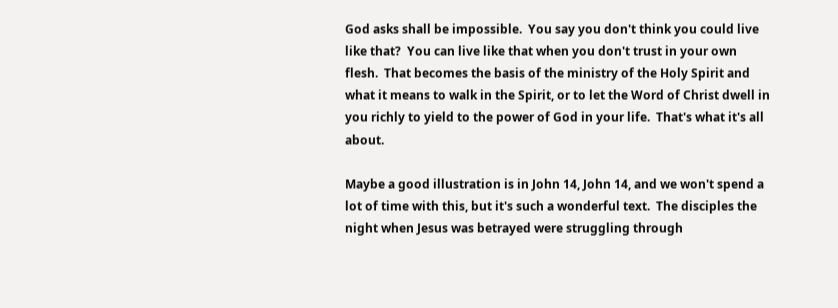God asks shall be impossible.  You say you don't think you could live like that?  You can live like that when you don't trust in your own flesh.  That becomes the basis of the ministry of the Holy Spirit and what it means to walk in the Spirit, or to let the Word of Christ dwell in you richly to yield to the power of God in your life.  That's what it's all about.

Maybe a good illustration is in John 14, John 14, and we won't spend a lot of time with this, but it's such a wonderful text.  The disciples the night when Jesus was betrayed were struggling through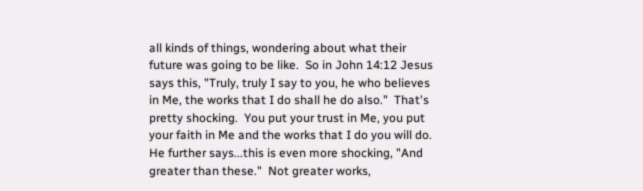all kinds of things, wondering about what their future was going to be like.  So in John 14:12 Jesus says this, "Truly, truly I say to you, he who believes in Me, the works that I do shall he do also."  That's pretty shocking.  You put your trust in Me, you put your faith in Me and the works that I do you will do.  He further says...this is even more shocking, "And greater than these."  Not greater works,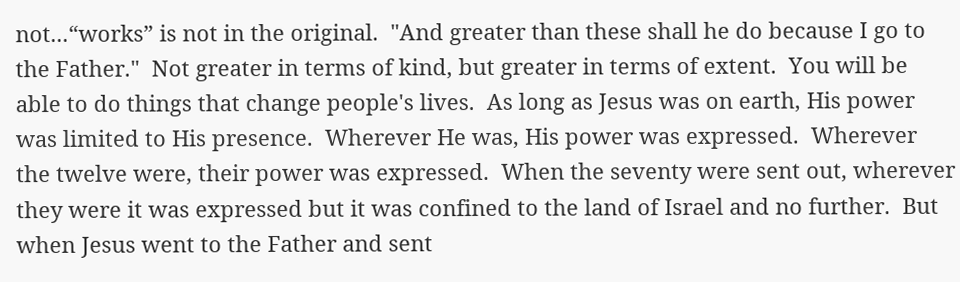not...“works” is not in the original.  "And greater than these shall he do because I go to the Father."  Not greater in terms of kind, but greater in terms of extent.  You will be able to do things that change people's lives.  As long as Jesus was on earth, His power was limited to His presence.  Wherever He was, His power was expressed.  Wherever the twelve were, their power was expressed.  When the seventy were sent out, wherever they were it was expressed but it was confined to the land of Israel and no further.  But when Jesus went to the Father and sent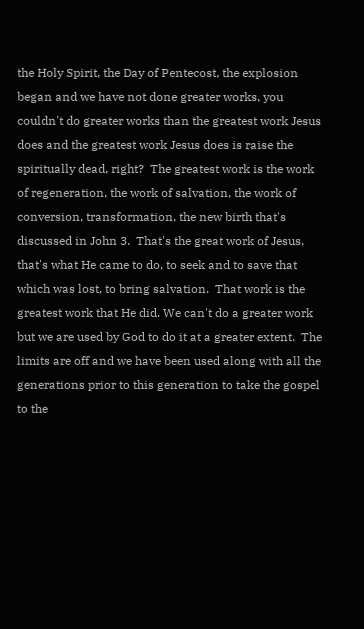the Holy Spirit, the Day of Pentecost, the explosion began and we have not done greater works, you couldn't do greater works than the greatest work Jesus does and the greatest work Jesus does is raise the spiritually dead, right?  The greatest work is the work of regeneration, the work of salvation, the work of conversion, transformation, the new birth that's discussed in John 3.  That's the great work of Jesus, that's what He came to do, to seek and to save that which was lost, to bring salvation.  That work is the greatest work that He did. We can't do a greater work but we are used by God to do it at a greater extent.  The limits are off and we have been used along with all the generations prior to this generation to take the gospel to the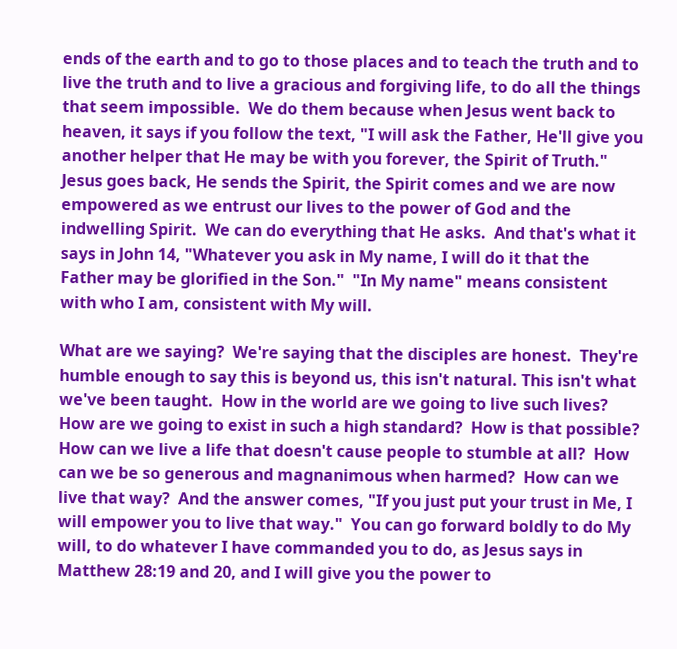ends of the earth and to go to those places and to teach the truth and to live the truth and to live a gracious and forgiving life, to do all the things that seem impossible.  We do them because when Jesus went back to heaven, it says if you follow the text, "I will ask the Father, He'll give you another helper that He may be with you forever, the Spirit of Truth."  Jesus goes back, He sends the Spirit, the Spirit comes and we are now empowered as we entrust our lives to the power of God and the indwelling Spirit.  We can do everything that He asks.  And that's what it says in John 14, "Whatever you ask in My name, I will do it that the Father may be glorified in the Son."  "In My name" means consistent with who I am, consistent with My will.

What are we saying?  We're saying that the disciples are honest.  They're humble enough to say this is beyond us, this isn't natural. This isn't what we've been taught.  How in the world are we going to live such lives?  How are we going to exist in such a high standard?  How is that possible?  How can we live a life that doesn't cause people to stumble at all?  How can we be so generous and magnanimous when harmed?  How can we live that way?  And the answer comes, "If you just put your trust in Me, I will empower you to live that way."  You can go forward boldly to do My will, to do whatever I have commanded you to do, as Jesus says in Matthew 28:19 and 20, and I will give you the power to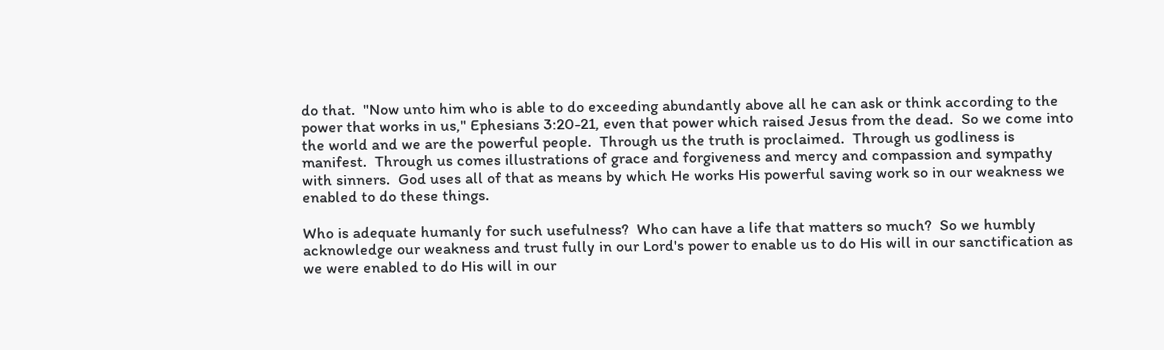do that.  "Now unto him who is able to do exceeding abundantly above all he can ask or think according to the power that works in us," Ephesians 3:20-21, even that power which raised Jesus from the dead.  So we come into the world and we are the powerful people.  Through us the truth is proclaimed.  Through us godliness is manifest.  Through us comes illustrations of grace and forgiveness and mercy and compassion and sympathy with sinners.  God uses all of that as means by which He works His powerful saving work so in our weakness we enabled to do these things.

Who is adequate humanly for such usefulness?  Who can have a life that matters so much?  So we humbly acknowledge our weakness and trust fully in our Lord's power to enable us to do His will in our sanctification as we were enabled to do His will in our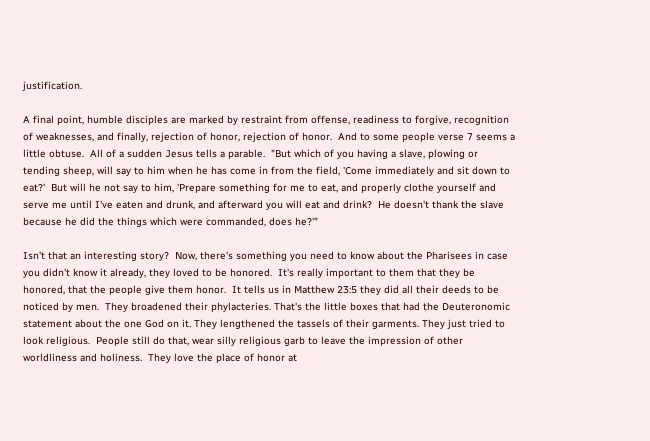justification.

A final point, humble disciples are marked by restraint from offense, readiness to forgive, recognition of weaknesses, and finally, rejection of honor, rejection of honor.  And to some people verse 7 seems a little obtuse.  All of a sudden Jesus tells a parable.  "But which of you having a slave, plowing or tending sheep, will say to him when he has come in from the field, 'Come immediately and sit down to eat?'  But will he not say to him, 'Prepare something for me to eat, and properly clothe yourself and serve me until I've eaten and drunk, and afterward you will eat and drink?  He doesn't thank the slave because he did the things which were commanded, does he?'"

Isn't that an interesting story?  Now, there's something you need to know about the Pharisees in case you didn't know it already, they loved to be honored.  It's really important to them that they be honored, that the people give them honor.  It tells us in Matthew 23:5 they did all their deeds to be noticed by men.  They broadened their phylacteries. That's the little boxes that had the Deuteronomic statement about the one God on it. They lengthened the tassels of their garments. They just tried to look religious.  People still do that, wear silly religious garb to leave the impression of other worldliness and holiness.  They love the place of honor at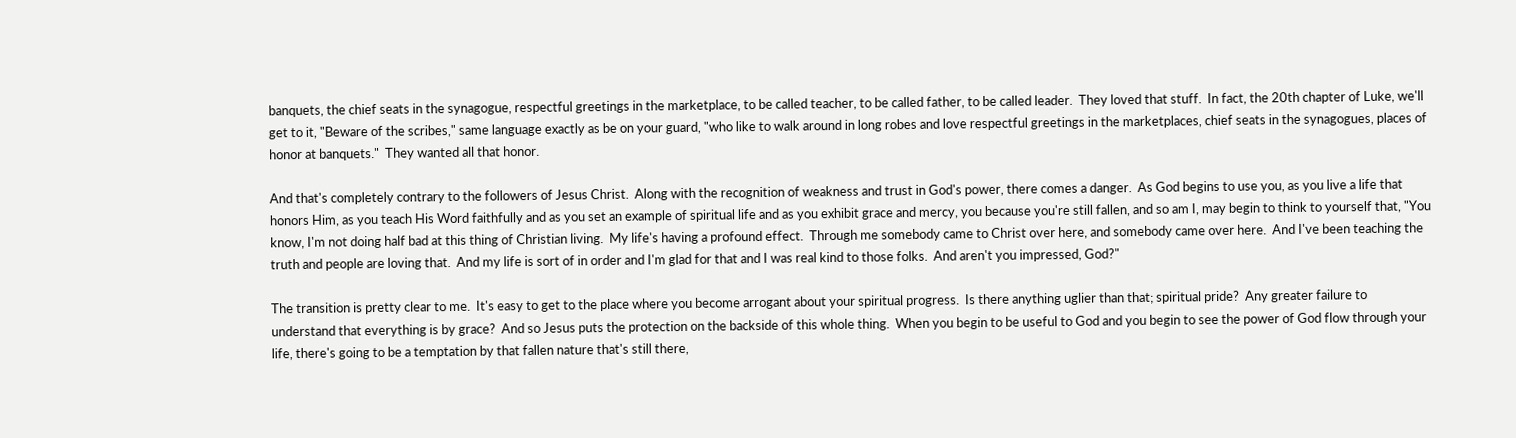banquets, the chief seats in the synagogue, respectful greetings in the marketplace, to be called teacher, to be called father, to be called leader.  They loved that stuff.  In fact, the 20th chapter of Luke, we'll get to it, "Beware of the scribes," same language exactly as be on your guard, "who like to walk around in long robes and love respectful greetings in the marketplaces, chief seats in the synagogues, places of honor at banquets."  They wanted all that honor.

And that's completely contrary to the followers of Jesus Christ.  Along with the recognition of weakness and trust in God's power, there comes a danger.  As God begins to use you, as you live a life that honors Him, as you teach His Word faithfully and as you set an example of spiritual life and as you exhibit grace and mercy, you because you're still fallen, and so am I, may begin to think to yourself that, "You know, I'm not doing half bad at this thing of Christian living.  My life's having a profound effect.  Through me somebody came to Christ over here, and somebody came over here.  And I've been teaching the truth and people are loving that.  And my life is sort of in order and I'm glad for that and I was real kind to those folks.  And aren't you impressed, God?"

The transition is pretty clear to me.  It's easy to get to the place where you become arrogant about your spiritual progress.  Is there anything uglier than that; spiritual pride?  Any greater failure to understand that everything is by grace?  And so Jesus puts the protection on the backside of this whole thing.  When you begin to be useful to God and you begin to see the power of God flow through your life, there's going to be a temptation by that fallen nature that's still there,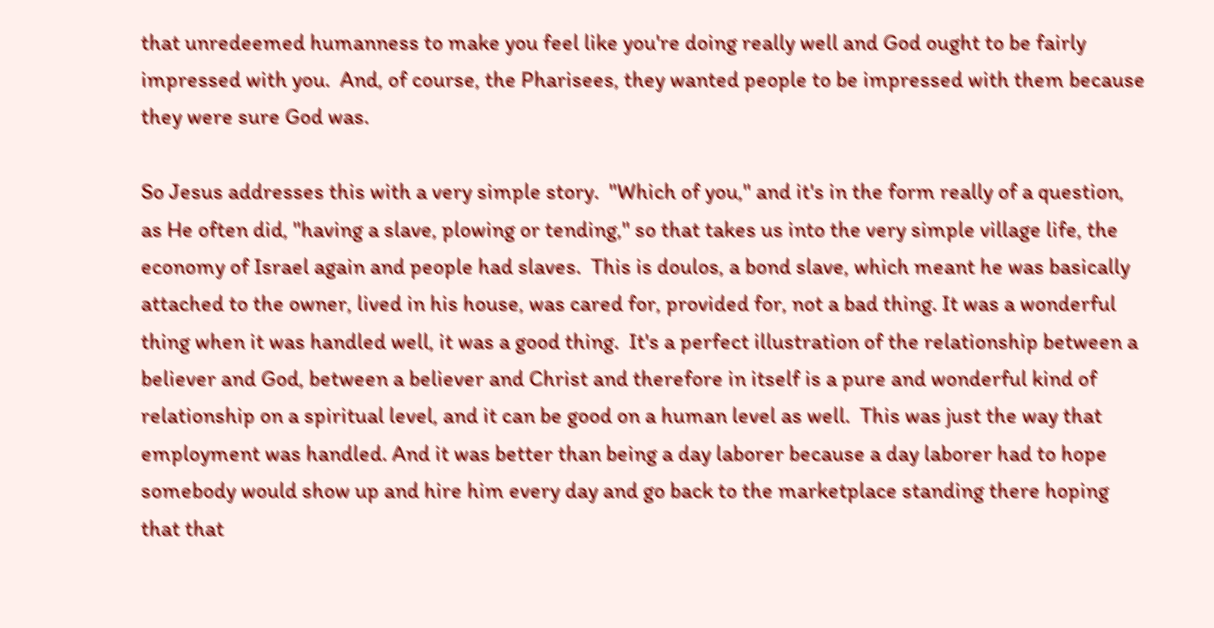that unredeemed humanness to make you feel like you're doing really well and God ought to be fairly impressed with you.  And, of course, the Pharisees, they wanted people to be impressed with them because they were sure God was.

So Jesus addresses this with a very simple story.  "Which of you," and it's in the form really of a question, as He often did, "having a slave, plowing or tending," so that takes us into the very simple village life, the economy of Israel again and people had slaves.  This is doulos, a bond slave, which meant he was basically attached to the owner, lived in his house, was cared for, provided for, not a bad thing. It was a wonderful thing when it was handled well, it was a good thing.  It's a perfect illustration of the relationship between a believer and God, between a believer and Christ and therefore in itself is a pure and wonderful kind of relationship on a spiritual level, and it can be good on a human level as well.  This was just the way that employment was handled. And it was better than being a day laborer because a day laborer had to hope somebody would show up and hire him every day and go back to the marketplace standing there hoping that that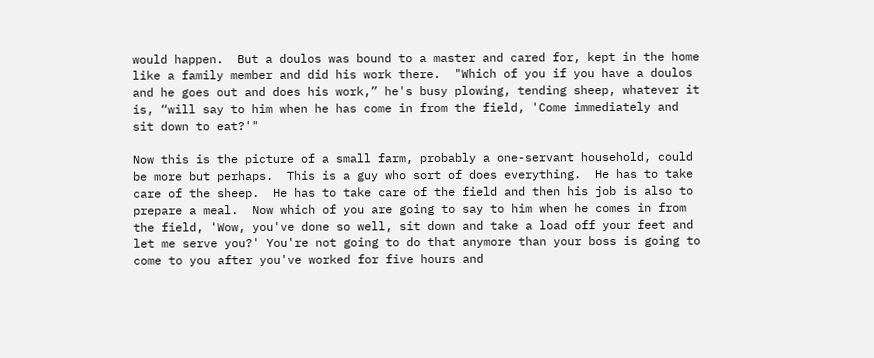would happen.  But a doulos was bound to a master and cared for, kept in the home like a family member and did his work there.  "Which of you if you have a doulos and he goes out and does his work,” he's busy plowing, tending sheep, whatever it is, “will say to him when he has come in from the field, 'Come immediately and sit down to eat?'"

Now this is the picture of a small farm, probably a one-servant household, could be more but perhaps.  This is a guy who sort of does everything.  He has to take care of the sheep.  He has to take care of the field and then his job is also to prepare a meal.  Now which of you are going to say to him when he comes in from the field, 'Wow, you've done so well, sit down and take a load off your feet and let me serve you?' You're not going to do that anymore than your boss is going to come to you after you've worked for five hours and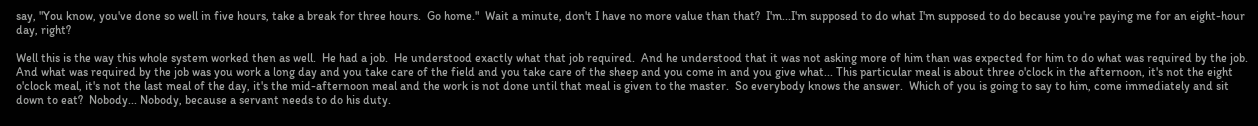say, "You know, you've done so well in five hours, take a break for three hours.  Go home."  Wait a minute, don't I have no more value than that?  I'm...I'm supposed to do what I'm supposed to do because you're paying me for an eight-hour day, right?

Well this is the way this whole system worked then as well.  He had a job.  He understood exactly what that job required.  And he understood that it was not asking more of him than was expected for him to do what was required by the job.  And what was required by the job was you work a long day and you take care of the field and you take care of the sheep and you come in and you give what... This particular meal is about three o'clock in the afternoon, it's not the eight o'clock meal, it's not the last meal of the day, it's the mid-afternoon meal and the work is not done until that meal is given to the master.  So everybody knows the answer.  Which of you is going to say to him, come immediately and sit down to eat?  Nobody... Nobody, because a servant needs to do his duty.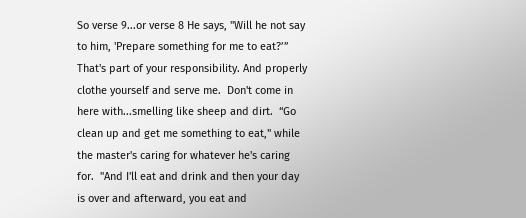So verse 9...or verse 8 He says, "Will he not say to him, 'Prepare something for me to eat?’” That's part of your responsibility. And properly clothe yourself and serve me.  Don't come in here with...smelling like sheep and dirt.  “Go clean up and get me something to eat," while the master's caring for whatever he's caring for.  "And I'll eat and drink and then your day is over and afterward, you eat and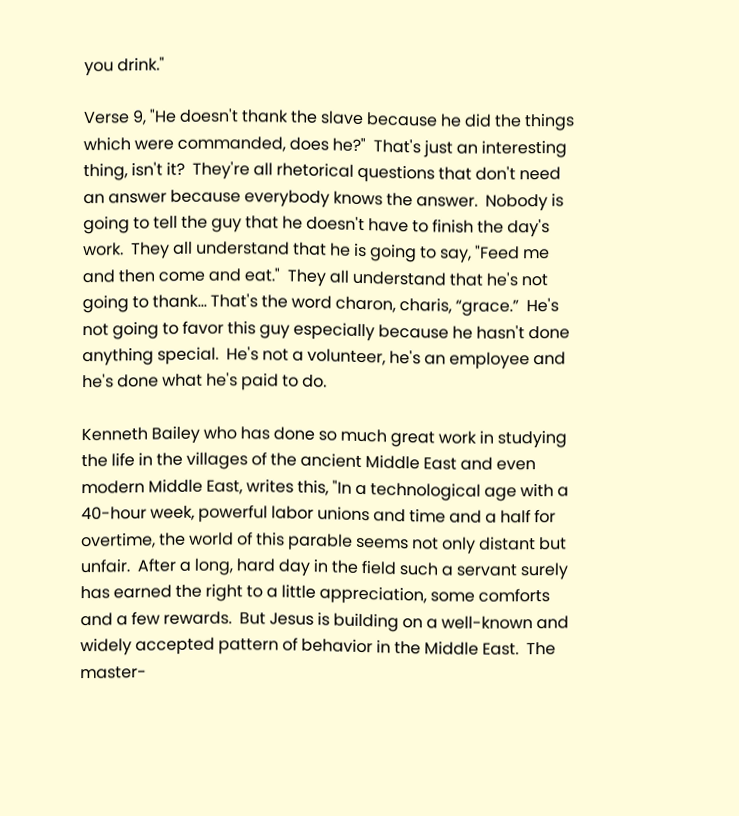you drink."

Verse 9, "He doesn't thank the slave because he did the things which were commanded, does he?"  That's just an interesting thing, isn't it?  They're all rhetorical questions that don't need an answer because everybody knows the answer.  Nobody is going to tell the guy that he doesn't have to finish the day's work.  They all understand that he is going to say, "Feed me and then come and eat."  They all understand that he's not going to thank... That's the word charon, charis, “grace.”  He's not going to favor this guy especially because he hasn't done anything special.  He's not a volunteer, he's an employee and he's done what he's paid to do.

Kenneth Bailey who has done so much great work in studying the life in the villages of the ancient Middle East and even modern Middle East, writes this, "In a technological age with a 40-hour week, powerful labor unions and time and a half for overtime, the world of this parable seems not only distant but unfair.  After a long, hard day in the field such a servant surely has earned the right to a little appreciation, some comforts and a few rewards.  But Jesus is building on a well-known and widely accepted pattern of behavior in the Middle East.  The master-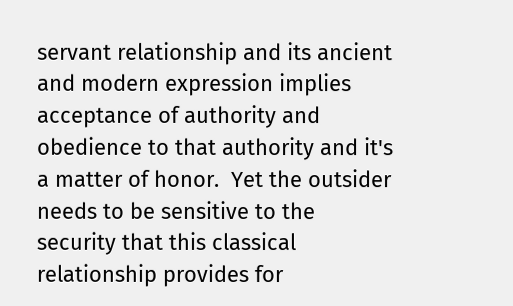servant relationship and its ancient and modern expression implies acceptance of authority and obedience to that authority and it's a matter of honor.  Yet the outsider needs to be sensitive to the security that this classical relationship provides for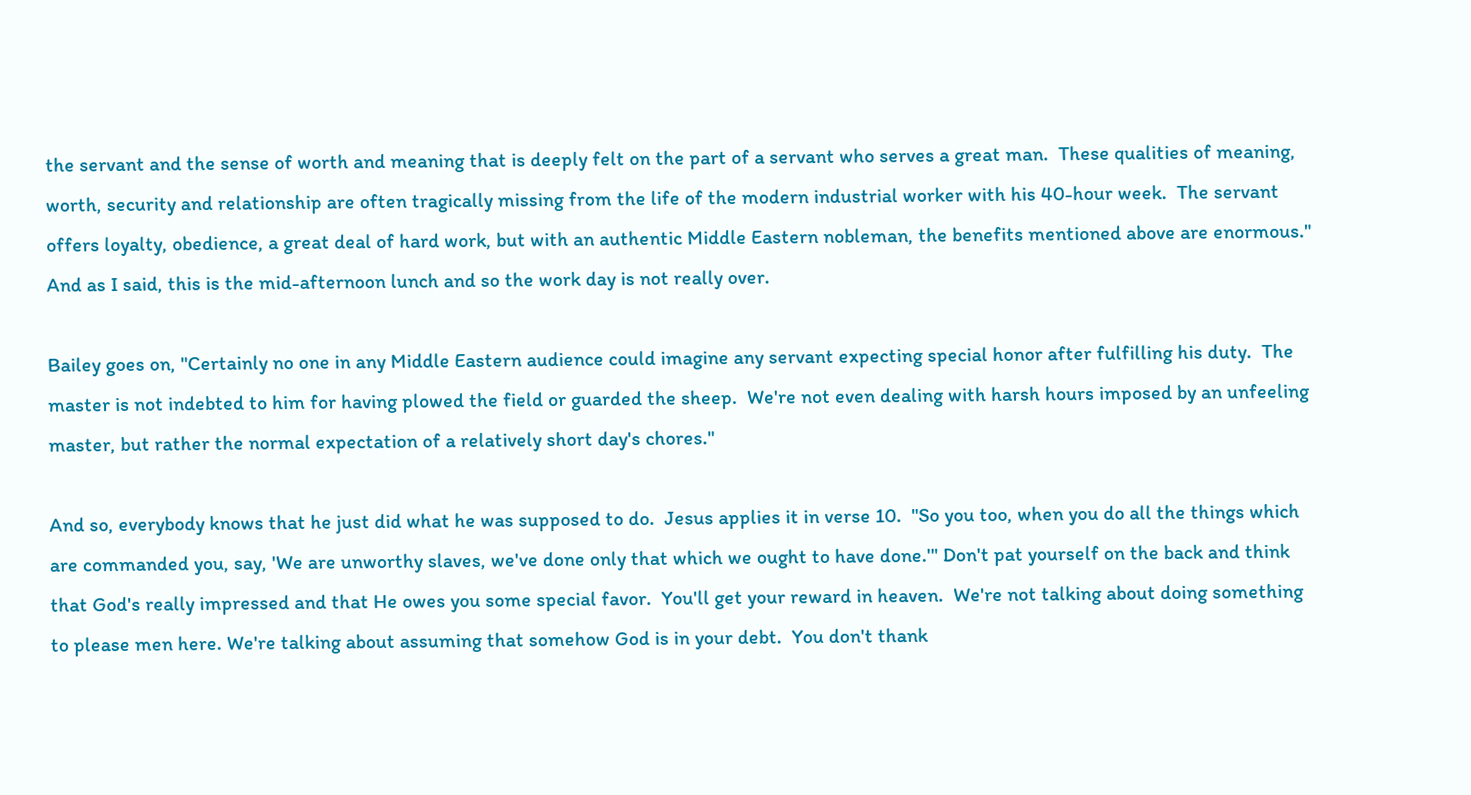the servant and the sense of worth and meaning that is deeply felt on the part of a servant who serves a great man.  These qualities of meaning, worth, security and relationship are often tragically missing from the life of the modern industrial worker with his 40-hour week.  The servant offers loyalty, obedience, a great deal of hard work, but with an authentic Middle Eastern nobleman, the benefits mentioned above are enormous."  And as I said, this is the mid-afternoon lunch and so the work day is not really over.

Bailey goes on, "Certainly no one in any Middle Eastern audience could imagine any servant expecting special honor after fulfilling his duty.  The master is not indebted to him for having plowed the field or guarded the sheep.  We're not even dealing with harsh hours imposed by an unfeeling master, but rather the normal expectation of a relatively short day's chores."

And so, everybody knows that he just did what he was supposed to do.  Jesus applies it in verse 10.  "So you too, when you do all the things which are commanded you, say, 'We are unworthy slaves, we've done only that which we ought to have done.'" Don't pat yourself on the back and think that God's really impressed and that He owes you some special favor.  You'll get your reward in heaven.  We're not talking about doing something to please men here. We're talking about assuming that somehow God is in your debt.  You don't thank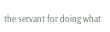the servant for doing what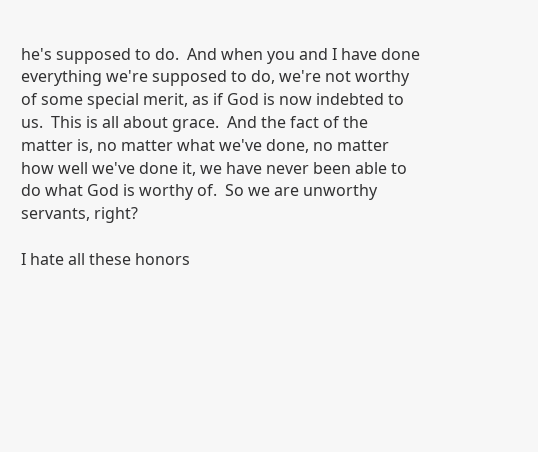he's supposed to do.  And when you and I have done everything we're supposed to do, we're not worthy of some special merit, as if God is now indebted to us.  This is all about grace.  And the fact of the matter is, no matter what we've done, no matter how well we've done it, we have never been able to do what God is worthy of.  So we are unworthy servants, right?

I hate all these honors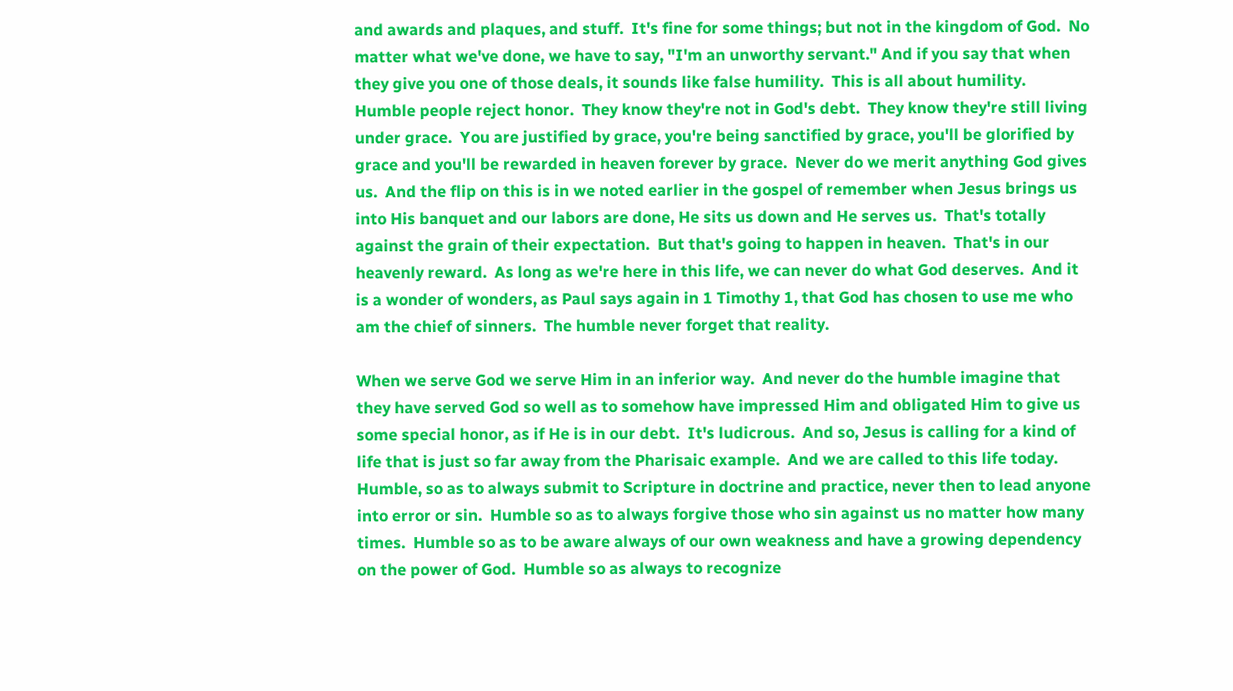and awards and plaques, and stuff.  It's fine for some things; but not in the kingdom of God.  No matter what we've done, we have to say, "I'm an unworthy servant." And if you say that when they give you one of those deals, it sounds like false humility.  This is all about humility.  Humble people reject honor.  They know they're not in God's debt.  They know they're still living under grace.  You are justified by grace, you're being sanctified by grace, you'll be glorified by grace and you'll be rewarded in heaven forever by grace.  Never do we merit anything God gives us.  And the flip on this is in we noted earlier in the gospel of remember when Jesus brings us into His banquet and our labors are done, He sits us down and He serves us.  That's totally against the grain of their expectation.  But that's going to happen in heaven.  That's in our heavenly reward.  As long as we're here in this life, we can never do what God deserves.  And it is a wonder of wonders, as Paul says again in 1 Timothy 1, that God has chosen to use me who am the chief of sinners.  The humble never forget that reality.

When we serve God we serve Him in an inferior way.  And never do the humble imagine that they have served God so well as to somehow have impressed Him and obligated Him to give us some special honor, as if He is in our debt.  It's ludicrous.  And so, Jesus is calling for a kind of life that is just so far away from the Pharisaic example.  And we are called to this life today.  Humble, so as to always submit to Scripture in doctrine and practice, never then to lead anyone into error or sin.  Humble so as to always forgive those who sin against us no matter how many times.  Humble so as to be aware always of our own weakness and have a growing dependency on the power of God.  Humble so as always to recognize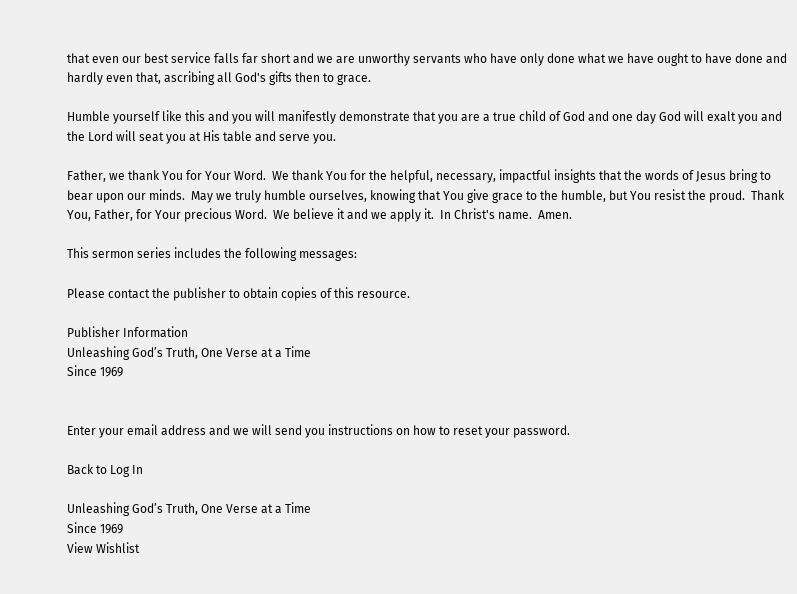that even our best service falls far short and we are unworthy servants who have only done what we have ought to have done and hardly even that, ascribing all God's gifts then to grace.

Humble yourself like this and you will manifestly demonstrate that you are a true child of God and one day God will exalt you and the Lord will seat you at His table and serve you.

Father, we thank You for Your Word.  We thank You for the helpful, necessary, impactful insights that the words of Jesus bring to bear upon our minds.  May we truly humble ourselves, knowing that You give grace to the humble, but You resist the proud.  Thank You, Father, for Your precious Word.  We believe it and we apply it.  In Christ's name.  Amen.

This sermon series includes the following messages:

Please contact the publisher to obtain copies of this resource.

Publisher Information
Unleashing God’s Truth, One Verse at a Time
Since 1969


Enter your email address and we will send you instructions on how to reset your password.

Back to Log In

Unleashing God’s Truth, One Verse at a Time
Since 1969
View Wishlist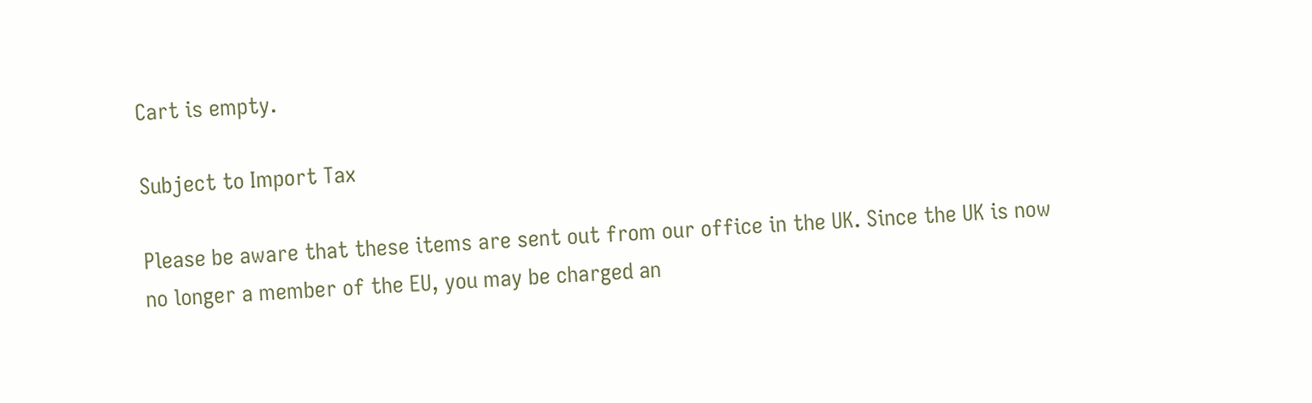Cart is empty.

Subject to Import Tax

Please be aware that these items are sent out from our office in the UK. Since the UK is now no longer a member of the EU, you may be charged an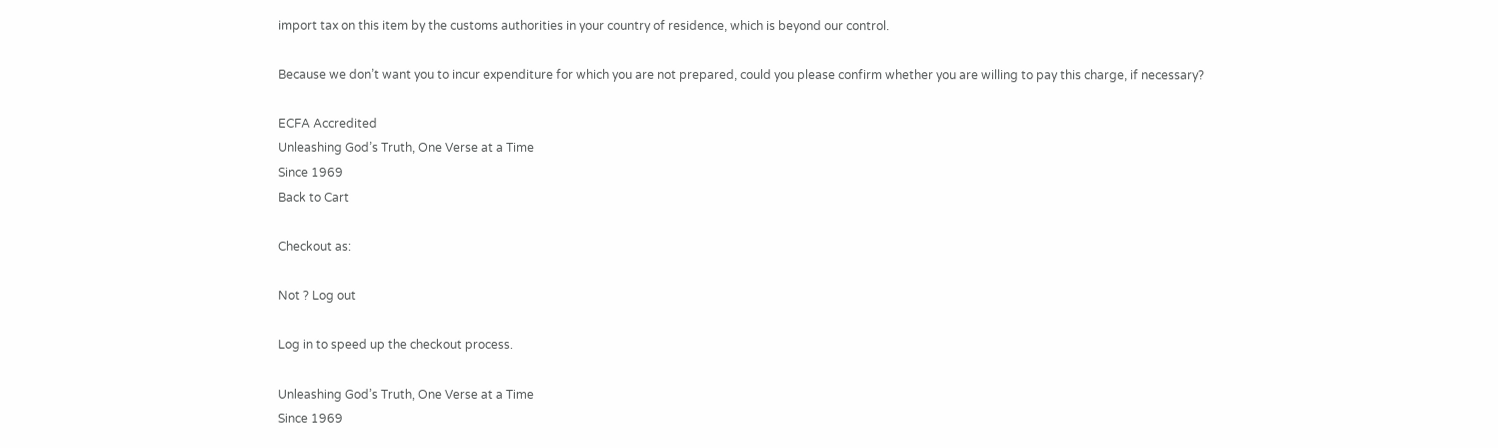import tax on this item by the customs authorities in your country of residence, which is beyond our control.

Because we don’t want you to incur expenditure for which you are not prepared, could you please confirm whether you are willing to pay this charge, if necessary?

ECFA Accredited
Unleashing God’s Truth, One Verse at a Time
Since 1969
Back to Cart

Checkout as:

Not ? Log out

Log in to speed up the checkout process.

Unleashing God’s Truth, One Verse at a Time
Since 1969